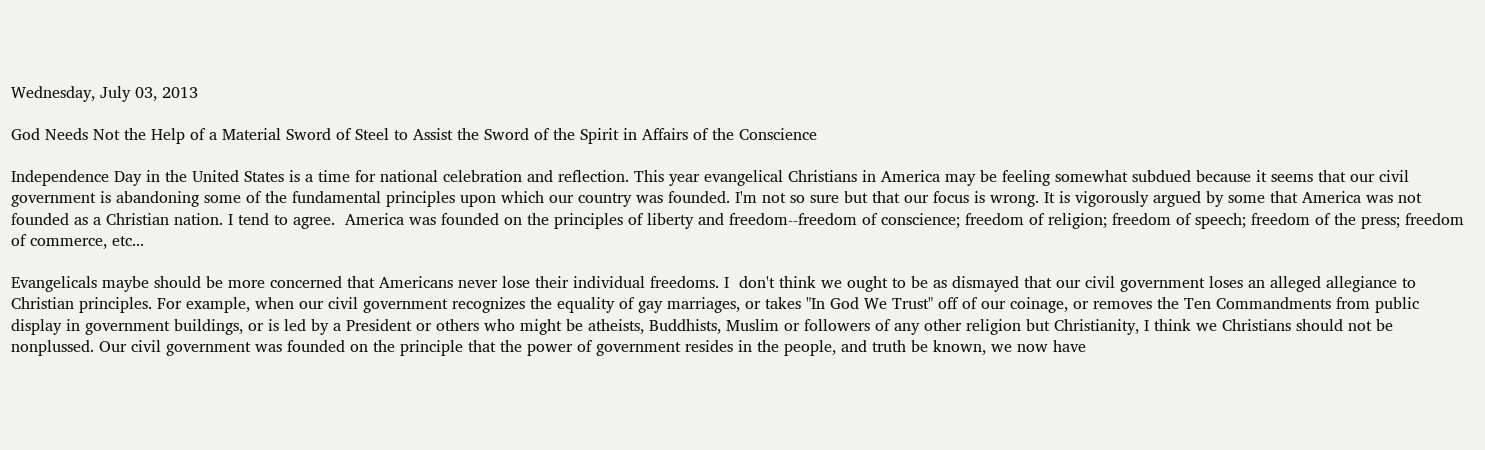Wednesday, July 03, 2013

God Needs Not the Help of a Material Sword of Steel to Assist the Sword of the Spirit in Affairs of the Conscience

Independence Day in the United States is a time for national celebration and reflection. This year evangelical Christians in America may be feeling somewhat subdued because it seems that our civil government is abandoning some of the fundamental principles upon which our country was founded. I'm not so sure but that our focus is wrong. It is vigorously argued by some that America was not founded as a Christian nation. I tend to agree.  America was founded on the principles of liberty and freedom--freedom of conscience; freedom of religion; freedom of speech; freedom of the press; freedom of commerce, etc...

Evangelicals maybe should be more concerned that Americans never lose their individual freedoms. I  don't think we ought to be as dismayed that our civil government loses an alleged allegiance to Christian principles. For example, when our civil government recognizes the equality of gay marriages, or takes "In God We Trust" off of our coinage, or removes the Ten Commandments from public display in government buildings, or is led by a President or others who might be atheists, Buddhists, Muslim or followers of any other religion but Christianity, I think we Christians should not be nonplussed. Our civil government was founded on the principle that the power of government resides in the people, and truth be known, we now have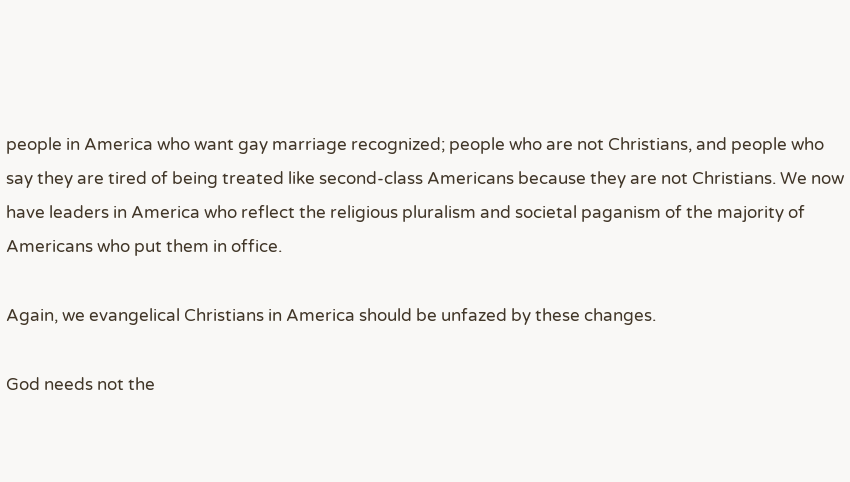people in America who want gay marriage recognized; people who are not Christians, and people who say they are tired of being treated like second-class Americans because they are not Christians. We now have leaders in America who reflect the religious pluralism and societal paganism of the majority of Americans who put them in office.

Again, we evangelical Christians in America should be unfazed by these changes.

God needs not the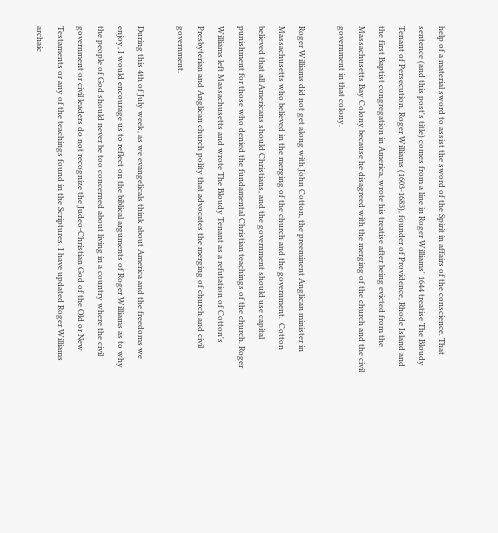help of a material sword to assist the sword of the Spirit in affairs of the conscience. That sentence (and this post's title) comes from a line in Roger Williams' 1644 treatise The Bloudy Tenant of Persecution. Roger Williams (1603-1683), founder of Providence, Rhode Island and the first Baptist congregation in America, wrote his treatise after being evicted from the Massachusetts Bay Colony because he disagreed with the merging of the church and the civil government in that colony.

Roger Williams did not get along with John Cotton, the preeminent Anglican minister in Massachusetts who believed in the merging of the church and the government.  Cotton believed that all Americans should Christians, and the government should use capital punishment for those who denied the fundamental Christian teachings of the church. Roger Williams left Massachusetts and wrote The Bloudy Tenant as a refutation of Cotton's Presbyterian and Anglican church polity that advocates the merging of church and civil government.

During this 4th of July week, as we evangelicals think about America and the freedoms we enjoy, I would encourage us to reflect on the biblical arguments of Roger Williams as to why the people of God should never be too concerned about living in a country where the civil government or civil leaders do not recognize the Judeo-Christian God of the Old or New Testaments or any of the teachings found in the Scriptures. I have updated Roger Williams archaic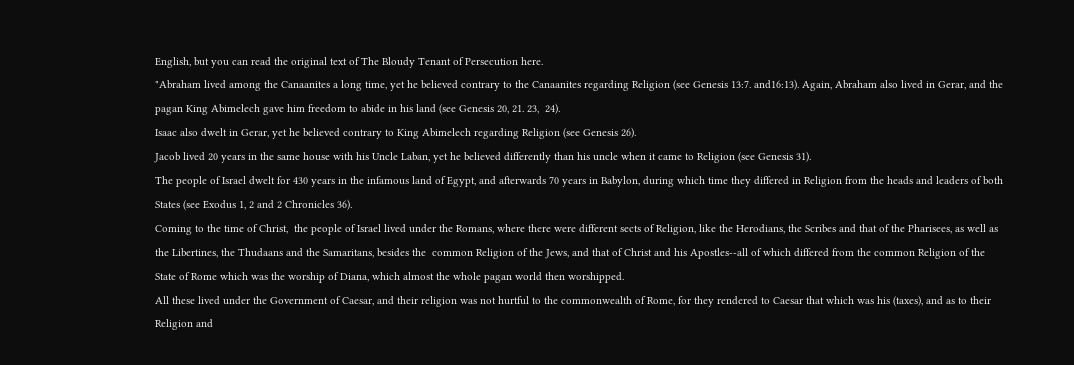English, but you can read the original text of The Bloudy Tenant of Persecution here.
"Abraham lived among the Canaanites a long time, yet he believed contrary to the Canaanites regarding Religion (see Genesis 13:7. and16:13). Again, Abraham also lived in Gerar, and the pagan King Abimelech gave him freedom to abide in his land (see Genesis 20, 21. 23,  24).
Isaac also dwelt in Gerar, yet he believed contrary to King Abimelech regarding Religion (see Genesis 26).
Jacob lived 20 years in the same house with his Uncle Laban, yet he believed differently than his uncle when it came to Religion (see Genesis 31).
The people of Israel dwelt for 430 years in the infamous land of Egypt, and afterwards 70 years in Babylon, during which time they differed in Religion from the heads and leaders of both States (see Exodus 1, 2 and 2 Chronicles 36).
Coming to the time of Christ,  the people of Israel lived under the Romans, where there were different sects of Religion, like the Herodians, the Scribes and that of the Pharisees, as well as the Libertines, the Thudaans and the Samaritans, besides the  common Religion of the Jews, and that of Christ and his Apostles--all of which differed from the common Religion of the State of Rome which was the worship of Diana, which almost the whole pagan world then worshipped.
All these lived under the Government of Caesar, and their religion was not hurtful to the commonwealth of Rome, for they rendered to Caesar that which was his (taxes), and as to their Religion and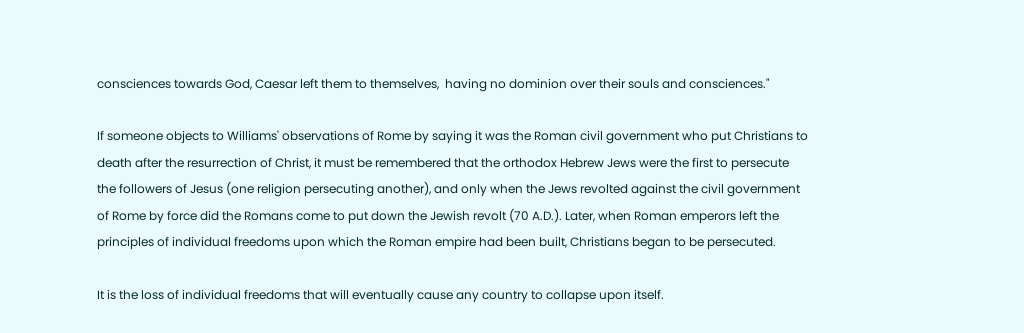consciences towards God, Caesar left them to themselves,  having no dominion over their souls and consciences."

If someone objects to Williams' observations of Rome by saying it was the Roman civil government who put Christians to death after the resurrection of Christ, it must be remembered that the orthodox Hebrew Jews were the first to persecute the followers of Jesus (one religion persecuting another), and only when the Jews revolted against the civil government of Rome by force did the Romans come to put down the Jewish revolt (70 A.D.). Later, when Roman emperors left the principles of individual freedoms upon which the Roman empire had been built, Christians began to be persecuted.

It is the loss of individual freedoms that will eventually cause any country to collapse upon itself.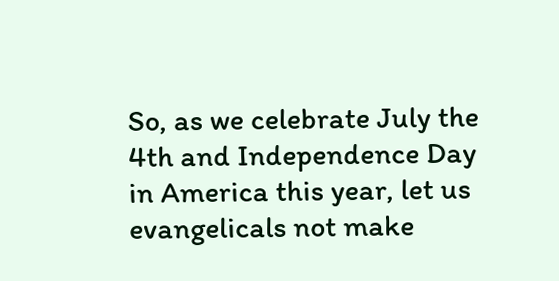So, as we celebrate July the 4th and Independence Day in America this year, let us evangelicals not make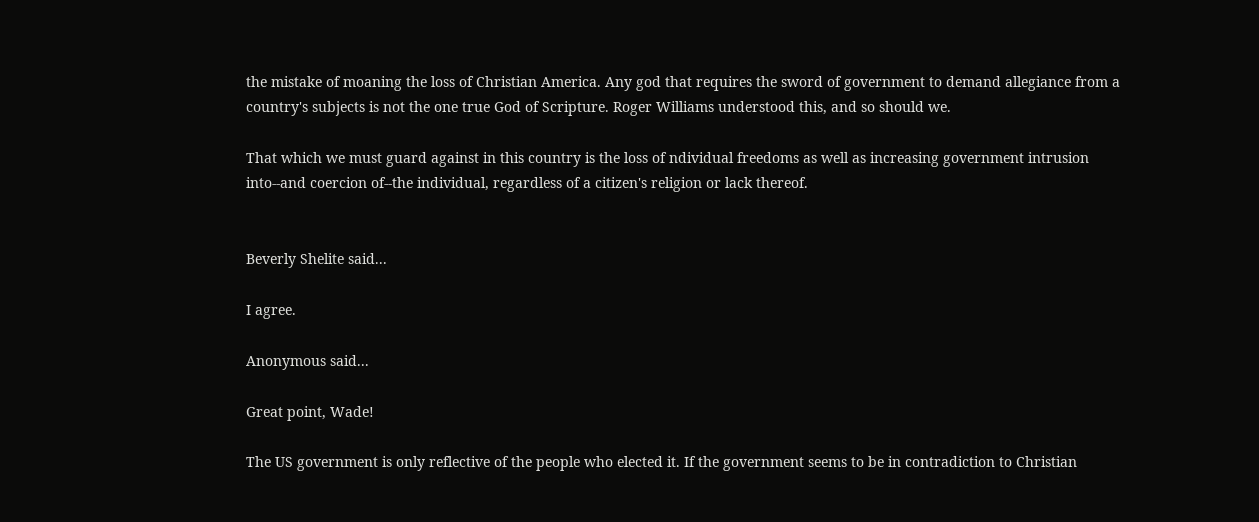the mistake of moaning the loss of Christian America. Any god that requires the sword of government to demand allegiance from a country's subjects is not the one true God of Scripture. Roger Williams understood this, and so should we.

That which we must guard against in this country is the loss of ndividual freedoms as well as increasing government intrusion into--and coercion of--the individual, regardless of a citizen's religion or lack thereof.


Beverly Shelite said...

I agree.

Anonymous said...

Great point, Wade!

The US government is only reflective of the people who elected it. If the government seems to be in contradiction to Christian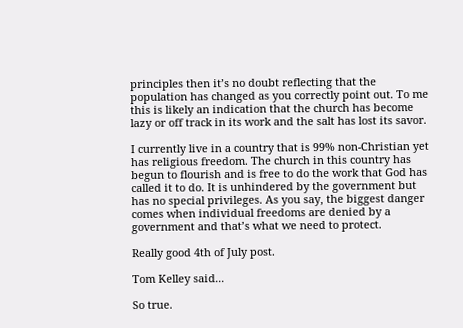principles then it’s no doubt reflecting that the population has changed as you correctly point out. To me this is likely an indication that the church has become lazy or off track in its work and the salt has lost its savor.

I currently live in a country that is 99% non-Christian yet has religious freedom. The church in this country has begun to flourish and is free to do the work that God has called it to do. It is unhindered by the government but has no special privileges. As you say, the biggest danger comes when individual freedoms are denied by a government and that’s what we need to protect.

Really good 4th of July post.

Tom Kelley said...

So true.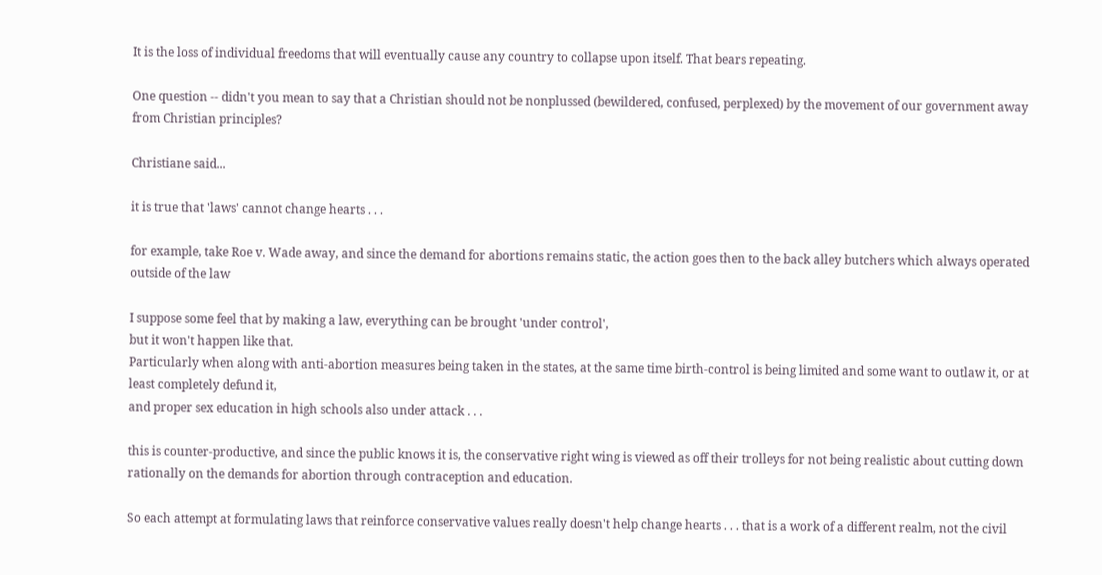It is the loss of individual freedoms that will eventually cause any country to collapse upon itself. That bears repeating.

One question -- didn't you mean to say that a Christian should not be nonplussed (bewildered, confused, perplexed) by the movement of our government away from Christian principles?

Christiane said...

it is true that 'laws' cannot change hearts . . .

for example, take Roe v. Wade away, and since the demand for abortions remains static, the action goes then to the back alley butchers which always operated outside of the law

I suppose some feel that by making a law, everything can be brought 'under control',
but it won't happen like that.
Particularly when along with anti-abortion measures being taken in the states, at the same time birth-control is being limited and some want to outlaw it, or at least completely defund it,
and proper sex education in high schools also under attack . . .

this is counter-productive, and since the public knows it is, the conservative right wing is viewed as off their trolleys for not being realistic about cutting down rationally on the demands for abortion through contraception and education.

So each attempt at formulating laws that reinforce conservative values really doesn't help change hearts . . . that is a work of a different realm, not the civil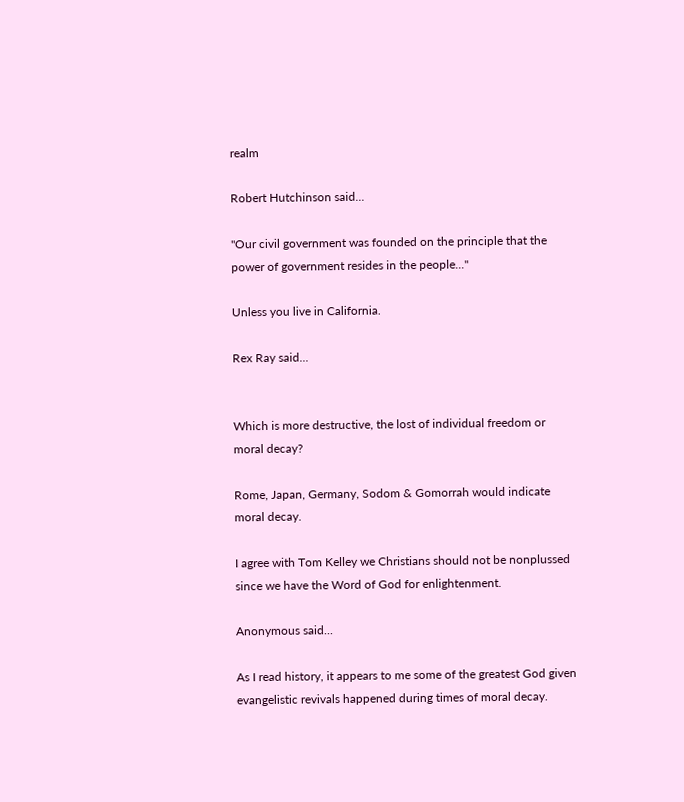realm

Robert Hutchinson said...

"Our civil government was founded on the principle that the power of government resides in the people..."

Unless you live in California.

Rex Ray said...


Which is more destructive, the lost of individual freedom or moral decay?

Rome, Japan, Germany, Sodom & Gomorrah would indicate moral decay.

I agree with Tom Kelley we Christians should not be nonplussed since we have the Word of God for enlightenment.

Anonymous said...

As I read history, it appears to me some of the greatest God given evangelistic revivals happened during times of moral decay.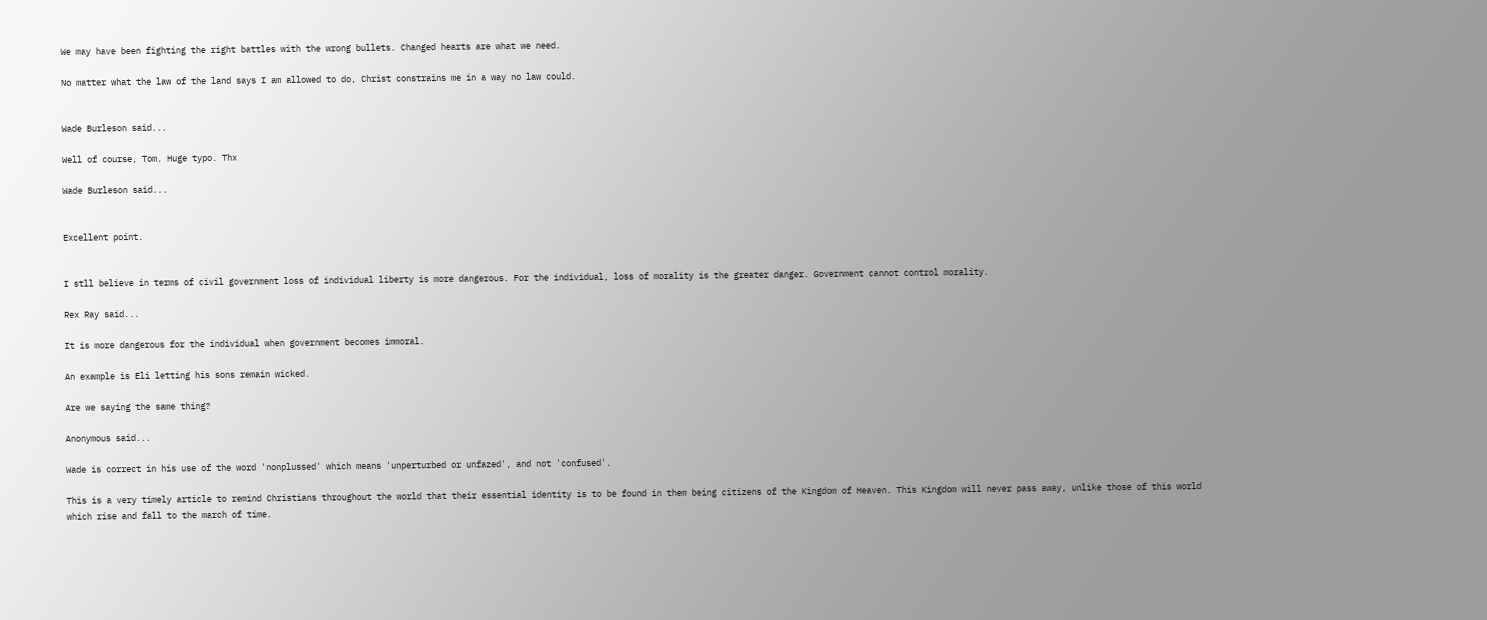We may have been fighting the right battles with the wrong bullets. Changed hearts are what we need.

No matter what the law of the land says I am allowed to do, Christ constrains me in a way no law could.


Wade Burleson said...

Well of course, Tom. Huge typo. Thx

Wade Burleson said...


Excellent point.


I stll believe in terms of civil government loss of individual liberty is more dangerous. For the individual, loss of morality is the greater danger. Government cannot control morality.

Rex Ray said...

It is more dangerous for the individual when government becomes immoral.

An example is Eli letting his sons remain wicked.

Are we saying the same thing?

Anonymous said...

Wade is correct in his use of the word 'nonplussed' which means 'unperturbed or unfazed', and not 'confused'.

This is a very timely article to remind Christians throughout the world that their essential identity is to be found in them being citizens of the Kingdom of Heaven. This Kingdom will never pass away, unlike those of this world which rise and fall to the march of time.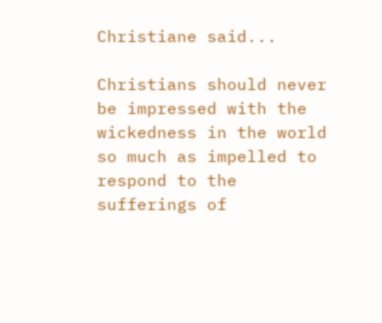Christiane said...

Christians should never be impressed with the wickedness in the world so much as impelled to respond to the sufferings of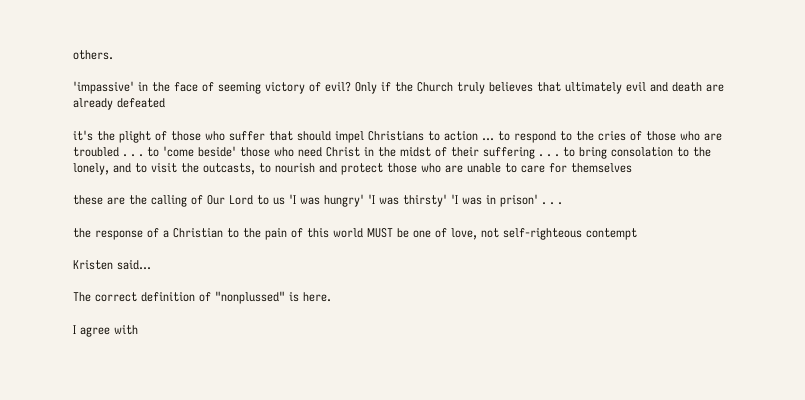others.

'impassive' in the face of seeming victory of evil? Only if the Church truly believes that ultimately evil and death are already defeated

it's the plight of those who suffer that should impel Christians to action ... to respond to the cries of those who are troubled . . . to 'come beside' those who need Christ in the midst of their suffering . . . to bring consolation to the lonely, and to visit the outcasts, to nourish and protect those who are unable to care for themselves

these are the calling of Our Lord to us 'I was hungry' 'I was thirsty' 'I was in prison' . . .

the response of a Christian to the pain of this world MUST be one of love, not self-righteous contempt

Kristen said...

The correct definition of "nonplussed" is here.

I agree with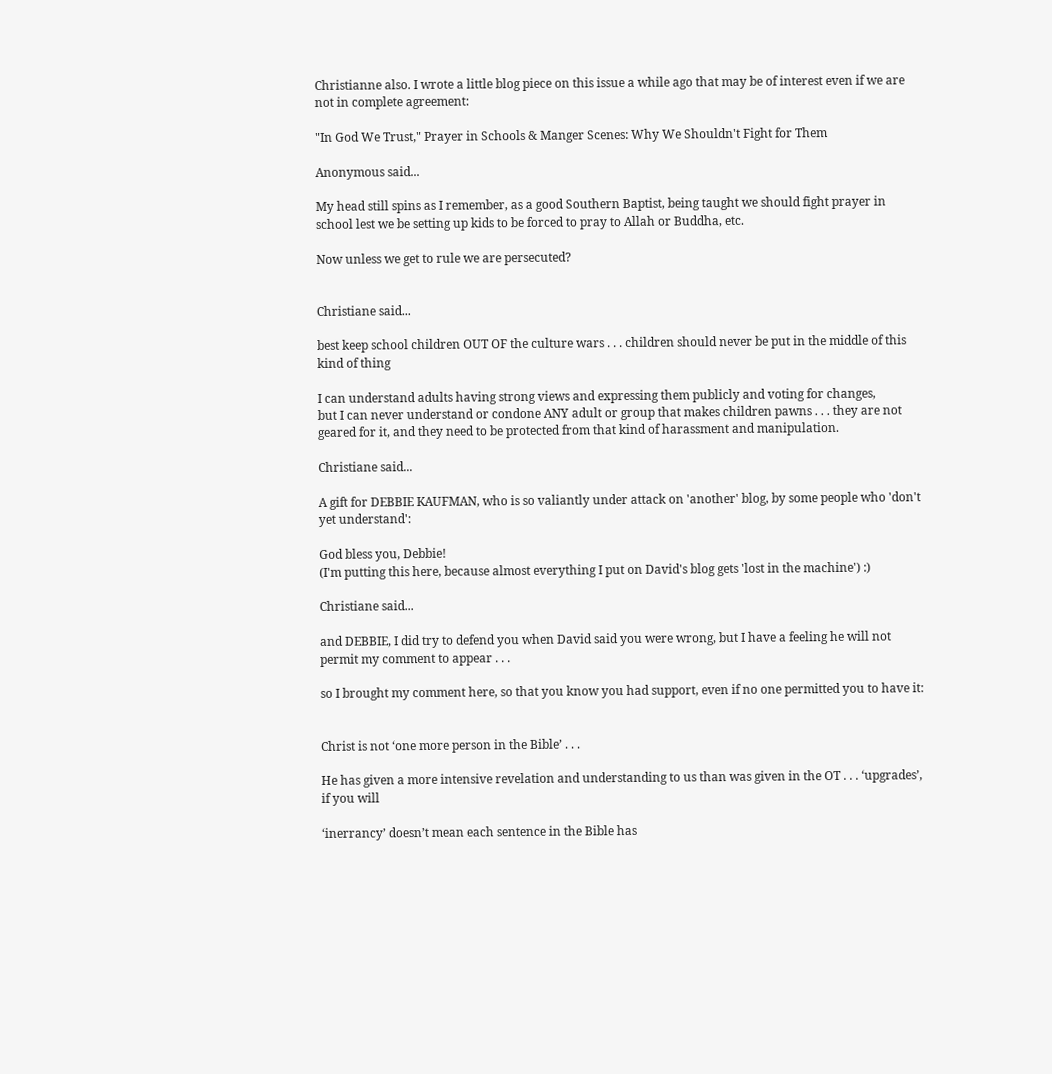Christianne also. I wrote a little blog piece on this issue a while ago that may be of interest even if we are not in complete agreement:

"In God We Trust," Prayer in Schools & Manger Scenes: Why We Shouldn't Fight for Them

Anonymous said...

My head still spins as I remember, as a good Southern Baptist, being taught we should fight prayer in school lest we be setting up kids to be forced to pray to Allah or Buddha, etc.

Now unless we get to rule we are persecuted?


Christiane said...

best keep school children OUT OF the culture wars . . . children should never be put in the middle of this kind of thing

I can understand adults having strong views and expressing them publicly and voting for changes,
but I can never understand or condone ANY adult or group that makes children pawns . . . they are not geared for it, and they need to be protected from that kind of harassment and manipulation.

Christiane said...

A gift for DEBBIE KAUFMAN, who is so valiantly under attack on 'another' blog, by some people who 'don't yet understand':

God bless you, Debbie!
(I'm putting this here, because almost everything I put on David's blog gets 'lost in the machine') :)

Christiane said...

and DEBBIE, I did try to defend you when David said you were wrong, but I have a feeling he will not permit my comment to appear . . .

so I brought my comment here, so that you know you had support, even if no one permitted you to have it:


Christ is not ‘one more person in the Bible’ . . .

He has given a more intensive revelation and understanding to us than was given in the OT . . . ‘upgrades’, if you will

‘inerrancy’ doesn’t mean each sentence in the Bible has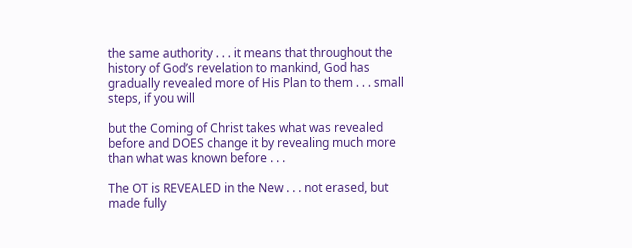the same authority . . . it means that throughout the history of God’s revelation to mankind, God has gradually revealed more of His Plan to them . . . small steps, if you will

but the Coming of Christ takes what was revealed before and DOES change it by revealing much more than what was known before . . .

The OT is REVEALED in the New . . . not erased, but made fully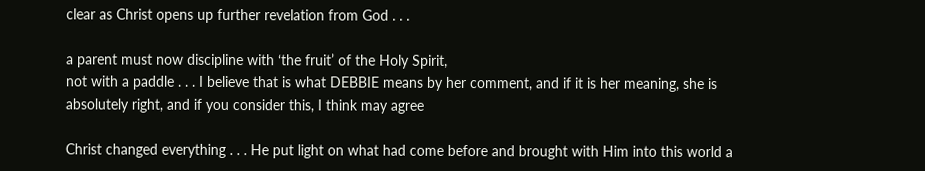clear as Christ opens up further revelation from God . . .

a parent must now discipline with ‘the fruit’ of the Holy Spirit,
not with a paddle . . . I believe that is what DEBBIE means by her comment, and if it is her meaning, she is absolutely right, and if you consider this, I think may agree

Christ changed everything . . . He put light on what had come before and brought with Him into this world a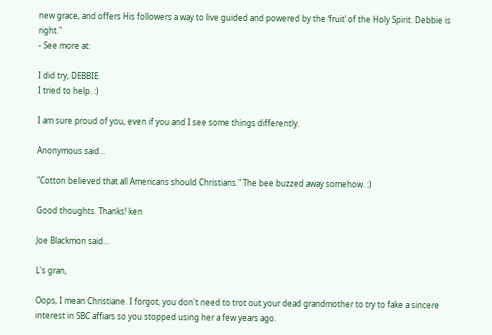new grace, and offers His followers a way to live guided and powered by the ‘fruit’ of the Holy Spirit. Debbie is right."
- See more at:

I did try, DEBBIE.
I tried to help. :)

I am sure proud of you, even if you and I see some things differently.

Anonymous said...

"Cotton believed that all Americans should Christians." The bee buzzed away somehow. :)

Good thoughts. Thanks! ken

Joe Blackmon said...

L's gran,

Oops, I mean Christiane. I forgot, you don't need to trot out your dead grandmother to try to fake a sincere interest in SBC affiars so you stopped using her a few years ago.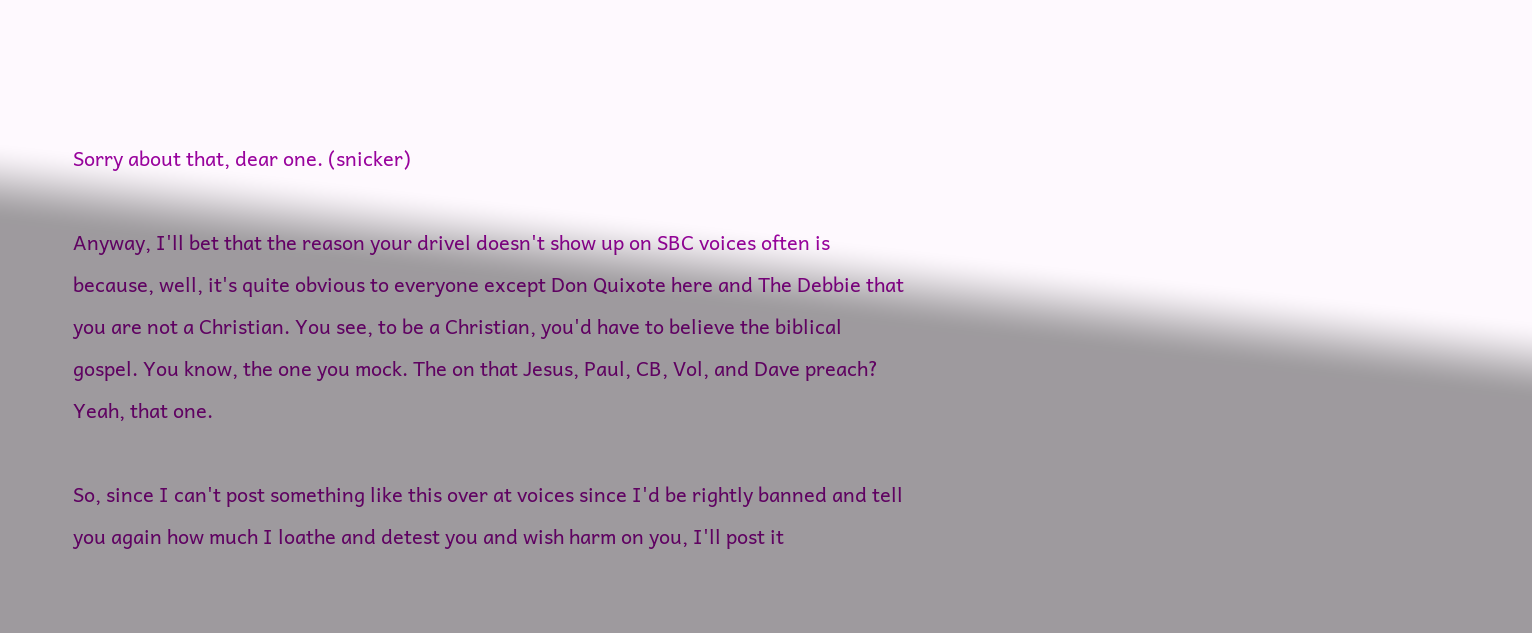Sorry about that, dear one. (snicker)

Anyway, I'll bet that the reason your drivel doesn't show up on SBC voices often is because, well, it's quite obvious to everyone except Don Quixote here and The Debbie that you are not a Christian. You see, to be a Christian, you'd have to believe the biblical gospel. You know, the one you mock. The on that Jesus, Paul, CB, Vol, and Dave preach? Yeah, that one.

So, since I can't post something like this over at voices since I'd be rightly banned and tell you again how much I loathe and detest you and wish harm on you, I'll post it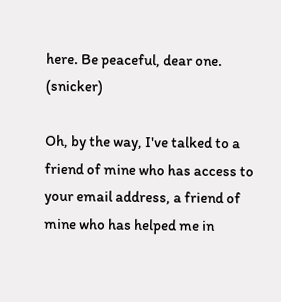here. Be peaceful, dear one. (snicker)

Oh, by the way, I've talked to a friend of mine who has access to your email address, a friend of mine who has helped me in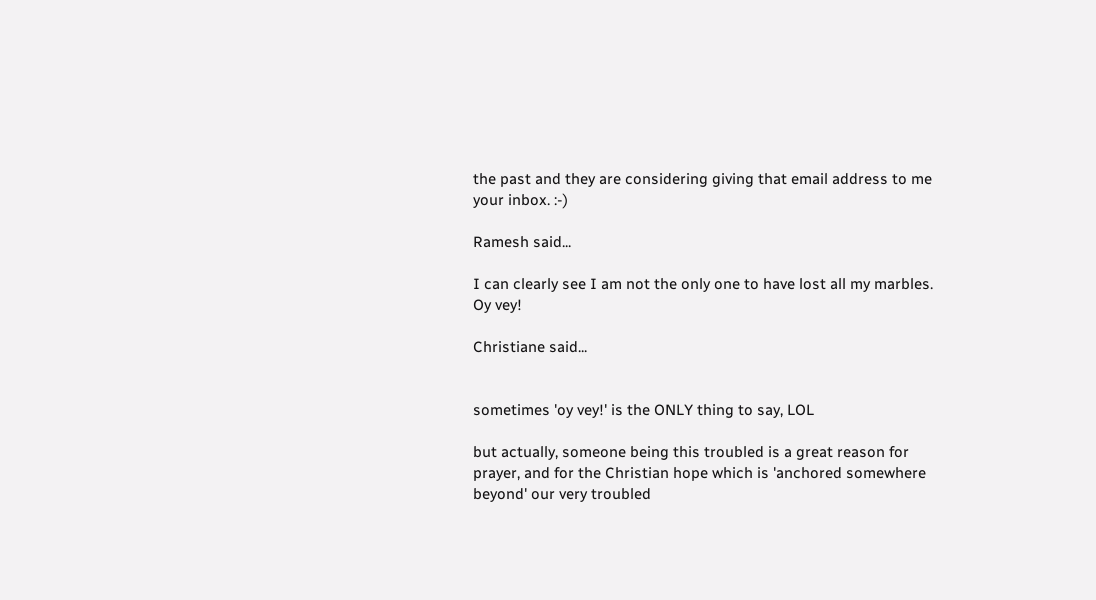the past and they are considering giving that email address to me your inbox. :-)

Ramesh said...

I can clearly see I am not the only one to have lost all my marbles. Oy vey!

Christiane said...


sometimes 'oy vey!' is the ONLY thing to say, LOL

but actually, someone being this troubled is a great reason for prayer, and for the Christian hope which is 'anchored somewhere beyond' our very troubled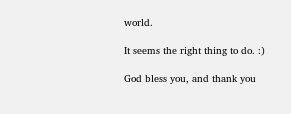world.

It seems the right thing to do. :)

God bless you, and thank you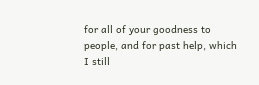for all of your goodness to people, and for past help, which I still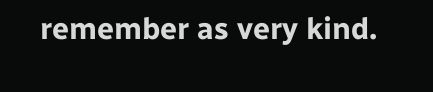remember as very kind.